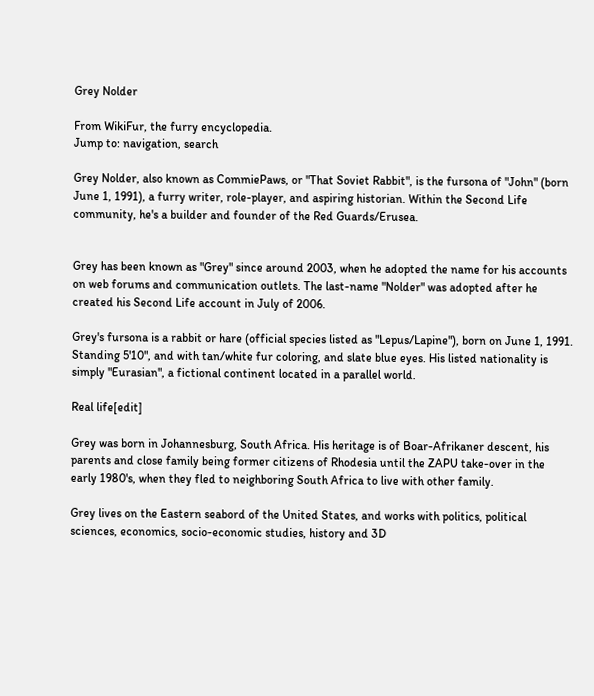Grey Nolder

From WikiFur, the furry encyclopedia.
Jump to: navigation, search

Grey Nolder, also known as CommiePaws, or "That Soviet Rabbit", is the fursona of "John" (born June 1, 1991), a furry writer, role-player, and aspiring historian. Within the Second Life community, he's a builder and founder of the Red Guards/Erusea.


Grey has been known as "Grey" since around 2003, when he adopted the name for his accounts on web forums and communication outlets. The last-name "Nolder" was adopted after he created his Second Life account in July of 2006.

Grey's fursona is a rabbit or hare (official species listed as "Lepus/Lapine"), born on June 1, 1991. Standing 5'10", and with tan/white fur coloring, and slate blue eyes. His listed nationality is simply "Eurasian", a fictional continent located in a parallel world.

Real life[edit]

Grey was born in Johannesburg, South Africa. His heritage is of Boar-Afrikaner descent, his parents and close family being former citizens of Rhodesia until the ZAPU take-over in the early 1980's, when they fled to neighboring South Africa to live with other family.

Grey lives on the Eastern seabord of the United States, and works with politics, political sciences, economics, socio-economic studies, history and 3D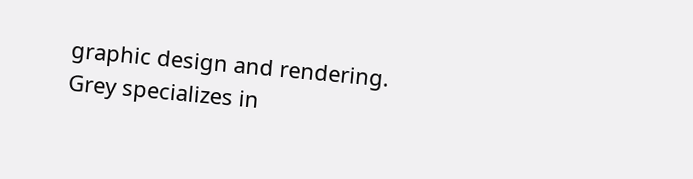graphic design and rendering. Grey specializes in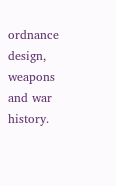ordnance design, weapons and war history.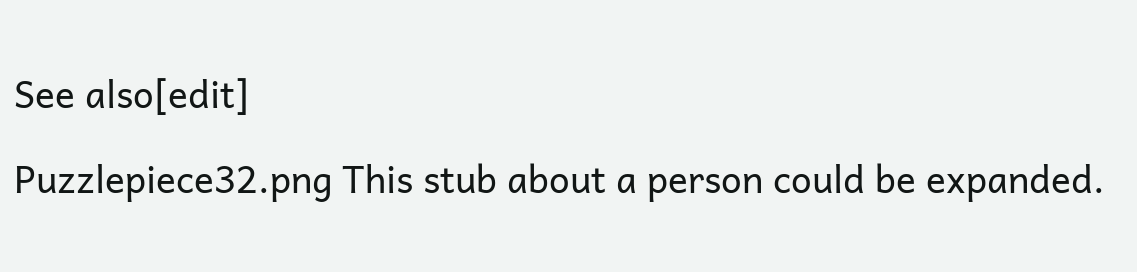See also[edit]

Puzzlepiece32.png This stub about a person could be expanded.